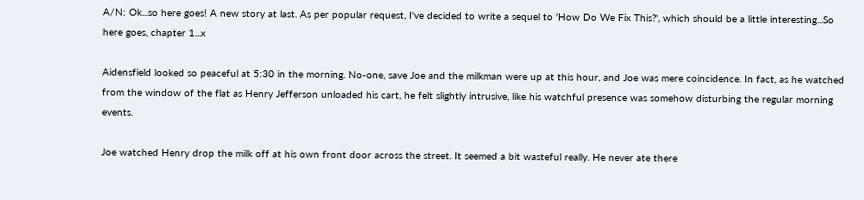A/N: Ok...so here goes! A new story at last. As per popular request, I've decided to write a sequel to 'How Do We Fix This?', which should be a little interesting...So here goes, chapter 1...x

Aidensfield looked so peaceful at 5:30 in the morning. No-one, save Joe and the milkman were up at this hour, and Joe was mere coincidence. In fact, as he watched from the window of the flat as Henry Jefferson unloaded his cart, he felt slightly intrusive, like his watchful presence was somehow disturbing the regular morning events.

Joe watched Henry drop the milk off at his own front door across the street. It seemed a bit wasteful really. He never ate there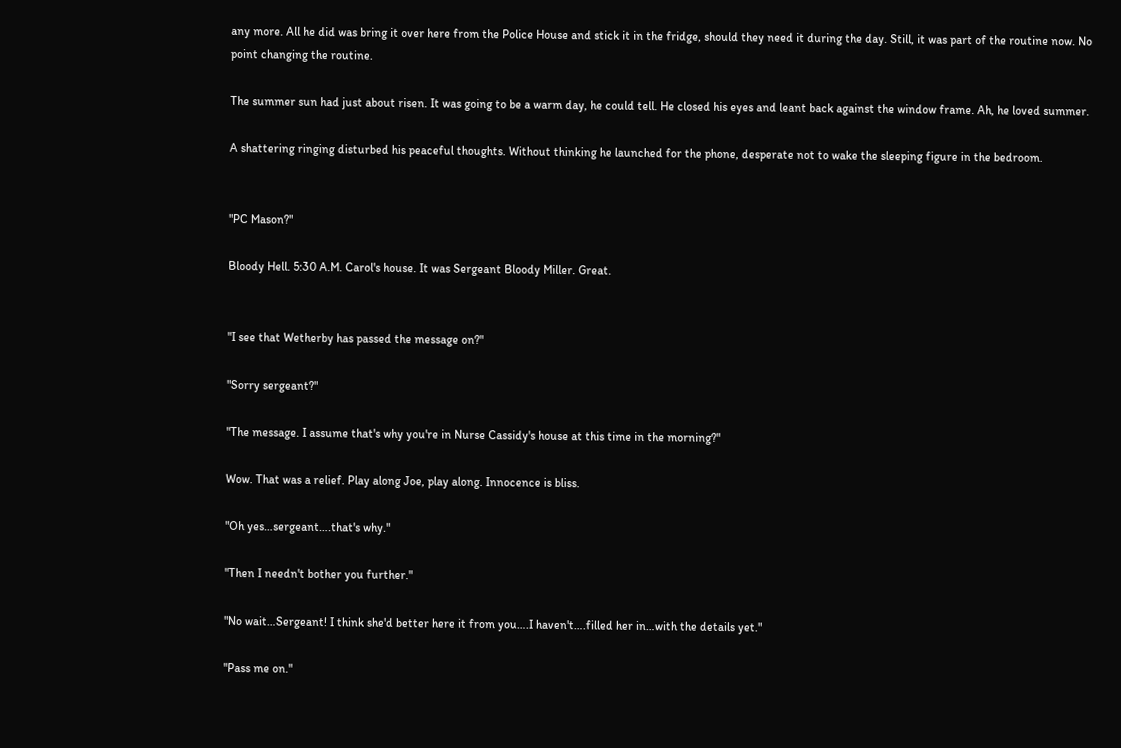any more. All he did was bring it over here from the Police House and stick it in the fridge, should they need it during the day. Still, it was part of the routine now. No point changing the routine.

The summer sun had just about risen. It was going to be a warm day, he could tell. He closed his eyes and leant back against the window frame. Ah, he loved summer.

A shattering ringing disturbed his peaceful thoughts. Without thinking he launched for the phone, desperate not to wake the sleeping figure in the bedroom.


"PC Mason?"

Bloody Hell. 5:30 A.M. Carol's house. It was Sergeant Bloody Miller. Great.


"I see that Wetherby has passed the message on?"

"Sorry sergeant?"

"The message. I assume that's why you're in Nurse Cassidy's house at this time in the morning?"

Wow. That was a relief. Play along Joe, play along. Innocence is bliss.

"Oh yes…sergeant….that's why."

"Then I needn't bother you further."

"No wait…Sergeant! I think she'd better here it from you….I haven't….filled her in…with the details yet."

"Pass me on."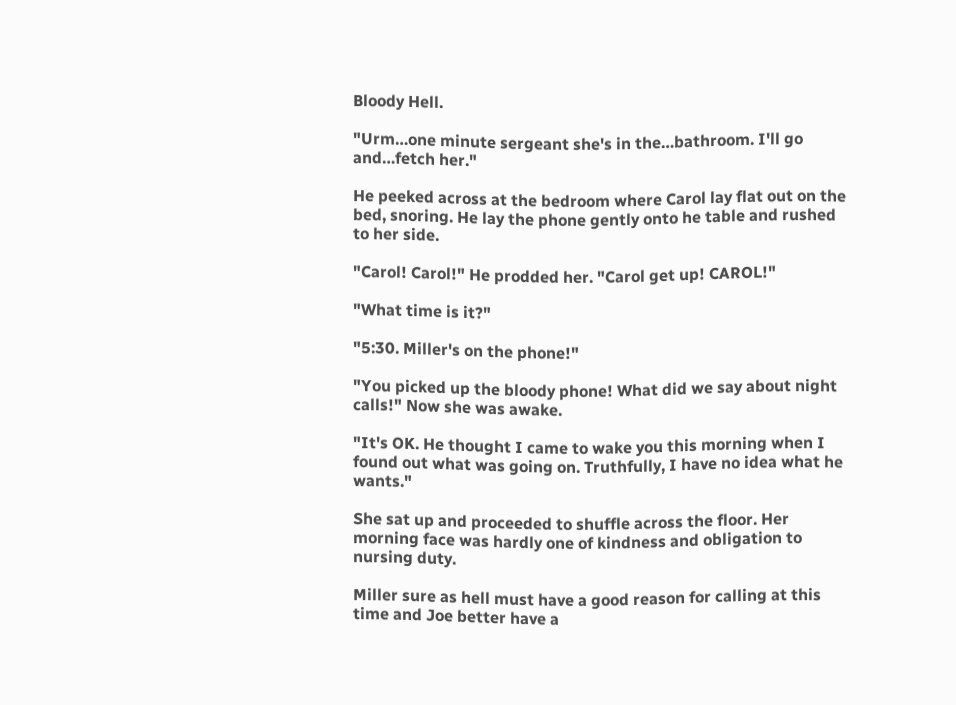Bloody Hell.

"Urm…one minute sergeant she's in the…bathroom. I'll go and…fetch her."

He peeked across at the bedroom where Carol lay flat out on the bed, snoring. He lay the phone gently onto he table and rushed to her side.

"Carol! Carol!" He prodded her. "Carol get up! CAROL!"

"What time is it?"

"5:30. Miller's on the phone!"

"You picked up the bloody phone! What did we say about night calls!" Now she was awake.

"It's OK. He thought I came to wake you this morning when I found out what was going on. Truthfully, I have no idea what he wants."

She sat up and proceeded to shuffle across the floor. Her morning face was hardly one of kindness and obligation to nursing duty.

Miller sure as hell must have a good reason for calling at this time and Joe better have a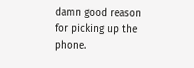damn good reason for picking up the phone.